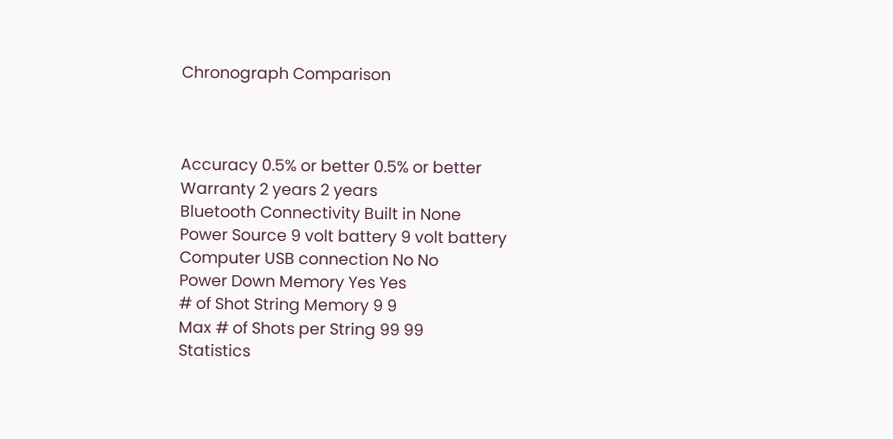Chronograph Comparison



Accuracy 0.5% or better 0.5% or better
Warranty 2 years 2 years
Bluetooth Connectivity Built in None
Power Source 9 volt battery 9 volt battery
Computer USB connection No No
Power Down Memory Yes Yes
# of Shot String Memory 9 9
Max # of Shots per String 99 99
Statistics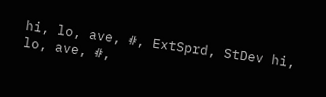hi, lo, ave, #, ExtSprd, StDev hi, lo, ave, #,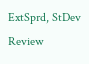ExtSprd, StDev
Review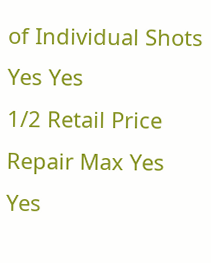of Individual Shots Yes Yes
1/2 Retail Price Repair Max Yes Yes